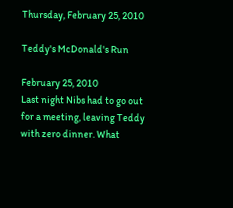Thursday, February 25, 2010

Teddy's McDonald's Run

February 25, 2010
Last night Nibs had to go out for a meeting, leaving Teddy with zero dinner. What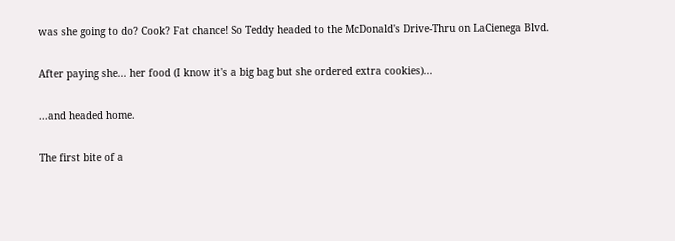was she going to do? Cook? Fat chance! So Teddy headed to the McDonald's Drive-Thru on LaCienega Blvd.

After paying she... her food (I know it's a big bag but she ordered extra cookies)...

...and headed home.

The first bite of a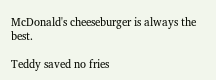McDonald's cheeseburger is always the best.

Teddy saved no fries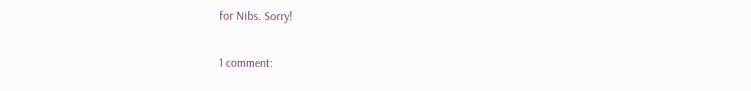for Nibs. Sorry!

1 comment: